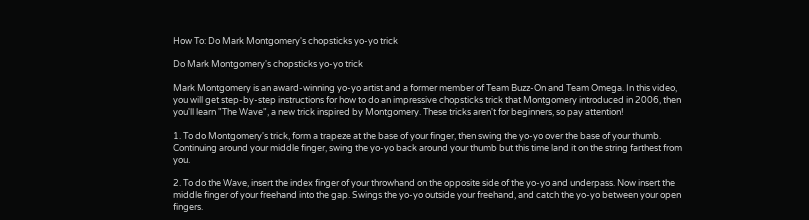How To: Do Mark Montgomery's chopsticks yo-yo trick

Do Mark Montgomery's chopsticks yo-yo trick

Mark Montgomery is an award-winning yo-yo artist and a former member of Team Buzz-On and Team Omega. In this video, you will get step-by-step instructions for how to do an impressive chopsticks trick that Montgomery introduced in 2006, then you'll learn "The Wave", a new trick inspired by Montgomery. These tricks aren't for beginners, so pay attention!

1. To do Montgomery's trick, form a trapeze at the base of your finger, then swing the yo-yo over the base of your thumb. Continuing around your middle finger, swing the yo-yo back around your thumb but this time land it on the string farthest from you.

2. To do the Wave, insert the index finger of your throwhand on the opposite side of the yo-yo and underpass. Now insert the middle finger of your freehand into the gap. Swings the yo-yo outside your freehand, and catch the yo-yo between your open fingers.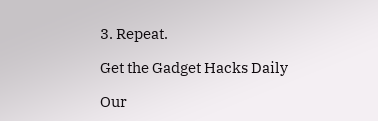3. Repeat.

Get the Gadget Hacks Daily

Our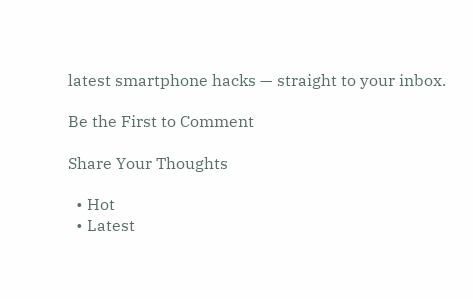latest smartphone hacks — straight to your inbox.

Be the First to Comment

Share Your Thoughts

  • Hot
  • Latest